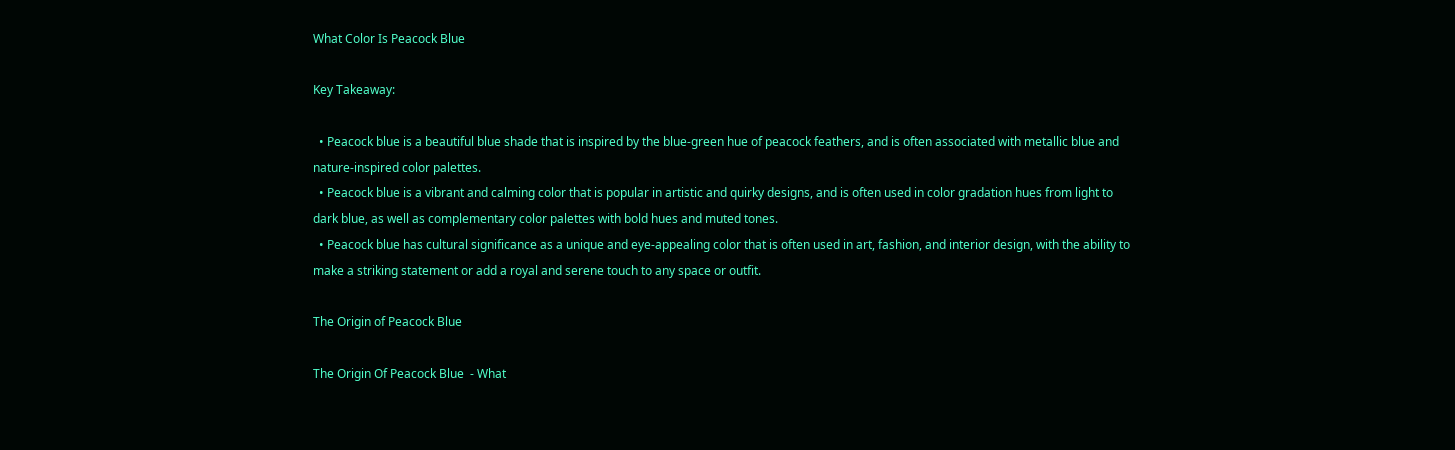What Color Is Peacock Blue

Key Takeaway:

  • Peacock blue is a beautiful blue shade that is inspired by the blue-green hue of peacock feathers, and is often associated with metallic blue and nature-inspired color palettes.
  • Peacock blue is a vibrant and calming color that is popular in artistic and quirky designs, and is often used in color gradation hues from light to dark blue, as well as complementary color palettes with bold hues and muted tones.
  • Peacock blue has cultural significance as a unique and eye-appealing color that is often used in art, fashion, and interior design, with the ability to make a striking statement or add a royal and serene touch to any space or outfit.

The Origin of Peacock Blue

The Origin Of Peacock Blue  - What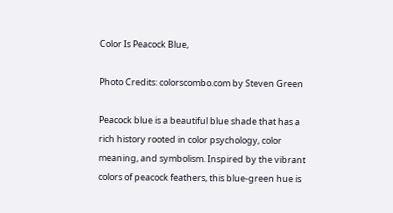Color Is Peacock Blue,

Photo Credits: colorscombo.com by Steven Green

Peacock blue is a beautiful blue shade that has a rich history rooted in color psychology, color meaning, and symbolism. Inspired by the vibrant colors of peacock feathers, this blue-green hue is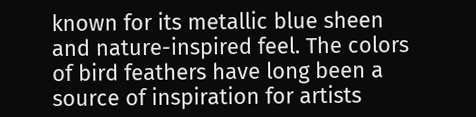known for its metallic blue sheen and nature-inspired feel. The colors of bird feathers have long been a source of inspiration for artists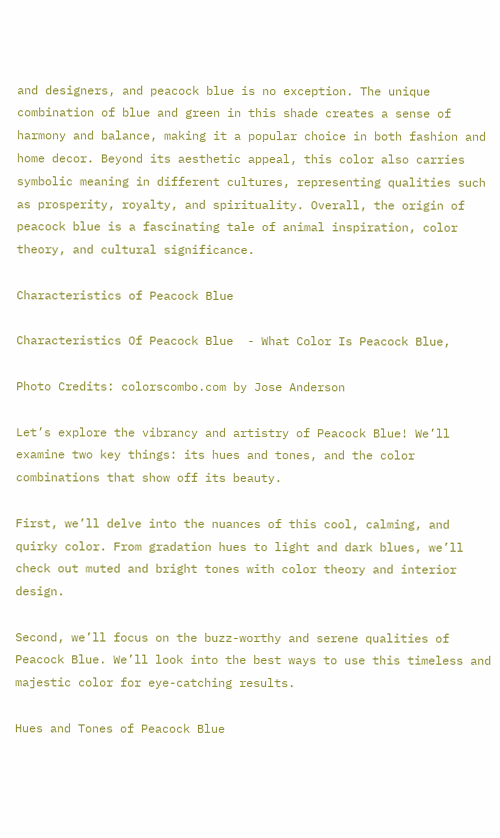and designers, and peacock blue is no exception. The unique combination of blue and green in this shade creates a sense of harmony and balance, making it a popular choice in both fashion and home decor. Beyond its aesthetic appeal, this color also carries symbolic meaning in different cultures, representing qualities such as prosperity, royalty, and spirituality. Overall, the origin of peacock blue is a fascinating tale of animal inspiration, color theory, and cultural significance.

Characteristics of Peacock Blue

Characteristics Of Peacock Blue  - What Color Is Peacock Blue,

Photo Credits: colorscombo.com by Jose Anderson

Let’s explore the vibrancy and artistry of Peacock Blue! We’ll examine two key things: its hues and tones, and the color combinations that show off its beauty.

First, we’ll delve into the nuances of this cool, calming, and quirky color. From gradation hues to light and dark blues, we’ll check out muted and bright tones with color theory and interior design.

Second, we’ll focus on the buzz-worthy and serene qualities of Peacock Blue. We’ll look into the best ways to use this timeless and majestic color for eye-catching results.

Hues and Tones of Peacock Blue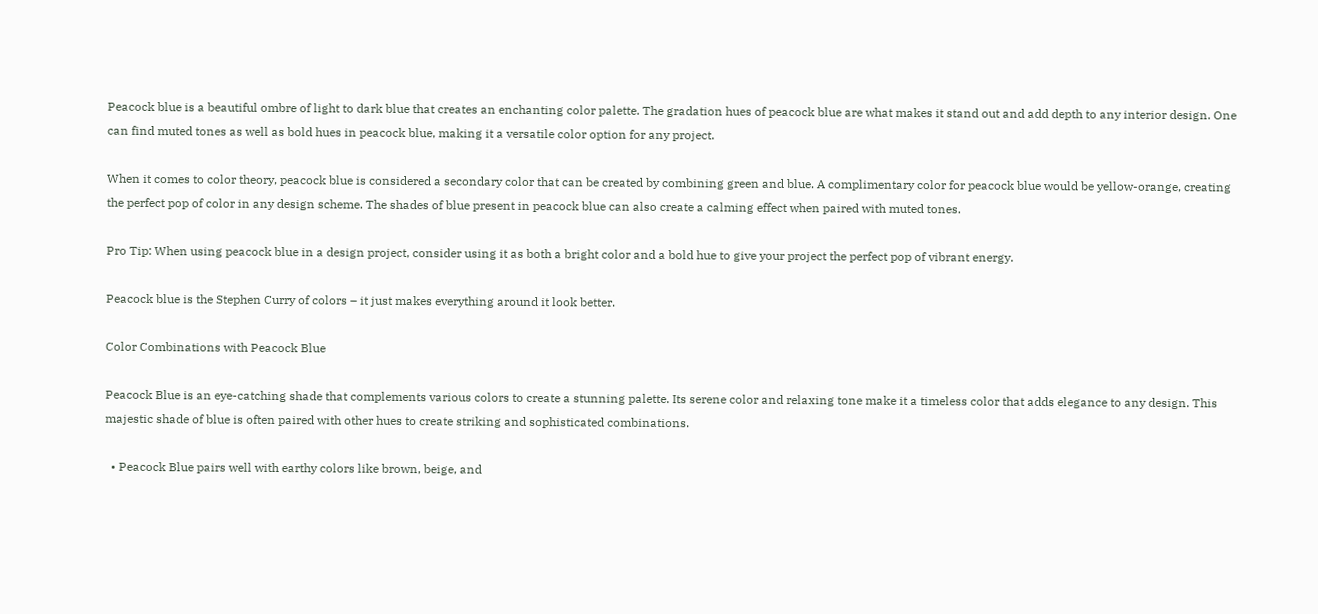Peacock blue is a beautiful ombre of light to dark blue that creates an enchanting color palette. The gradation hues of peacock blue are what makes it stand out and add depth to any interior design. One can find muted tones as well as bold hues in peacock blue, making it a versatile color option for any project.

When it comes to color theory, peacock blue is considered a secondary color that can be created by combining green and blue. A complimentary color for peacock blue would be yellow-orange, creating the perfect pop of color in any design scheme. The shades of blue present in peacock blue can also create a calming effect when paired with muted tones.

Pro Tip: When using peacock blue in a design project, consider using it as both a bright color and a bold hue to give your project the perfect pop of vibrant energy.

Peacock blue is the Stephen Curry of colors – it just makes everything around it look better.

Color Combinations with Peacock Blue

Peacock Blue is an eye-catching shade that complements various colors to create a stunning palette. Its serene color and relaxing tone make it a timeless color that adds elegance to any design. This majestic shade of blue is often paired with other hues to create striking and sophisticated combinations.

  • Peacock Blue pairs well with earthy colors like brown, beige, and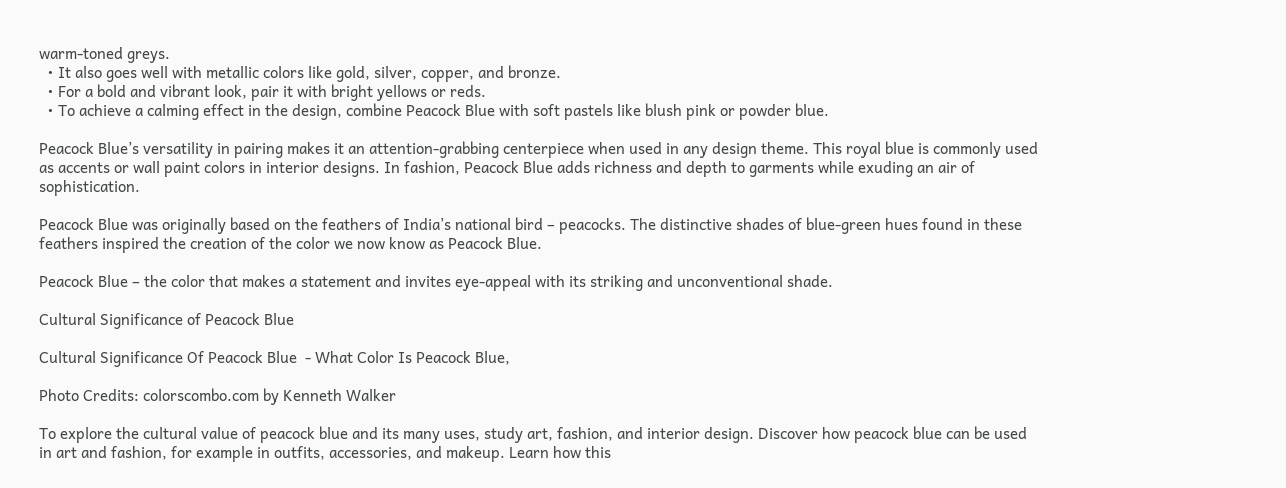warm-toned greys.
  • It also goes well with metallic colors like gold, silver, copper, and bronze.
  • For a bold and vibrant look, pair it with bright yellows or reds.
  • To achieve a calming effect in the design, combine Peacock Blue with soft pastels like blush pink or powder blue.

Peacock Blue’s versatility in pairing makes it an attention-grabbing centerpiece when used in any design theme. This royal blue is commonly used as accents or wall paint colors in interior designs. In fashion, Peacock Blue adds richness and depth to garments while exuding an air of sophistication.

Peacock Blue was originally based on the feathers of India’s national bird – peacocks. The distinctive shades of blue-green hues found in these feathers inspired the creation of the color we now know as Peacock Blue.

Peacock Blue – the color that makes a statement and invites eye-appeal with its striking and unconventional shade.

Cultural Significance of Peacock Blue

Cultural Significance Of Peacock Blue  - What Color Is Peacock Blue,

Photo Credits: colorscombo.com by Kenneth Walker

To explore the cultural value of peacock blue and its many uses, study art, fashion, and interior design. Discover how peacock blue can be used in art and fashion, for example in outfits, accessories, and makeup. Learn how this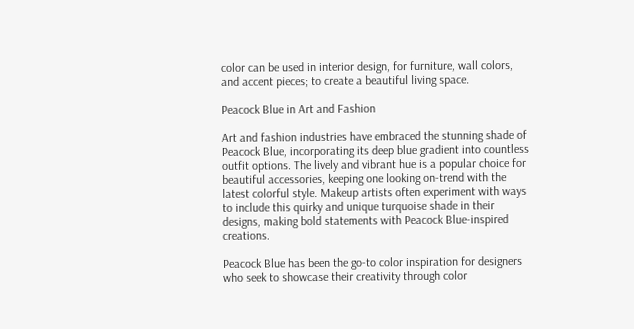color can be used in interior design, for furniture, wall colors, and accent pieces; to create a beautiful living space.

Peacock Blue in Art and Fashion

Art and fashion industries have embraced the stunning shade of Peacock Blue, incorporating its deep blue gradient into countless outfit options. The lively and vibrant hue is a popular choice for beautiful accessories, keeping one looking on-trend with the latest colorful style. Makeup artists often experiment with ways to include this quirky and unique turquoise shade in their designs, making bold statements with Peacock Blue-inspired creations.

Peacock Blue has been the go-to color inspiration for designers who seek to showcase their creativity through color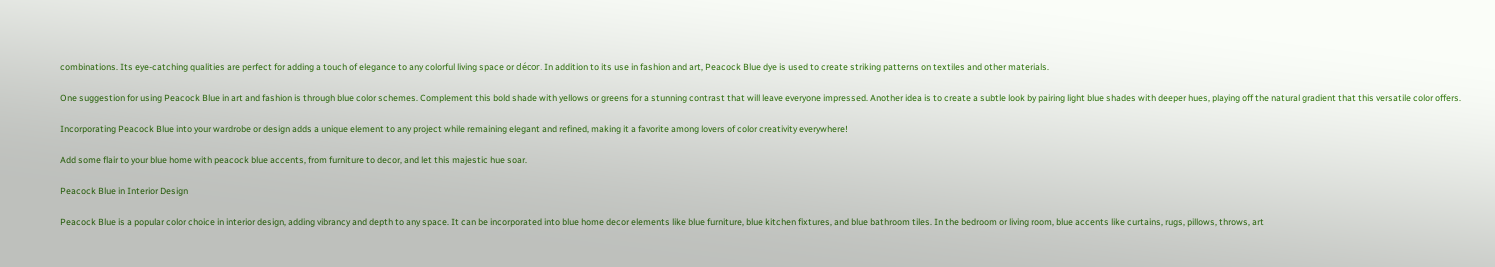combinations. Its eye-catching qualities are perfect for adding a touch of elegance to any colorful living space or décor. In addition to its use in fashion and art, Peacock Blue dye is used to create striking patterns on textiles and other materials.

One suggestion for using Peacock Blue in art and fashion is through blue color schemes. Complement this bold shade with yellows or greens for a stunning contrast that will leave everyone impressed. Another idea is to create a subtle look by pairing light blue shades with deeper hues, playing off the natural gradient that this versatile color offers.

Incorporating Peacock Blue into your wardrobe or design adds a unique element to any project while remaining elegant and refined, making it a favorite among lovers of color creativity everywhere!

Add some flair to your blue home with peacock blue accents, from furniture to decor, and let this majestic hue soar.

Peacock Blue in Interior Design

Peacock Blue is a popular color choice in interior design, adding vibrancy and depth to any space. It can be incorporated into blue home decor elements like blue furniture, blue kitchen fixtures, and blue bathroom tiles. In the bedroom or living room, blue accents like curtains, rugs, pillows, throws, art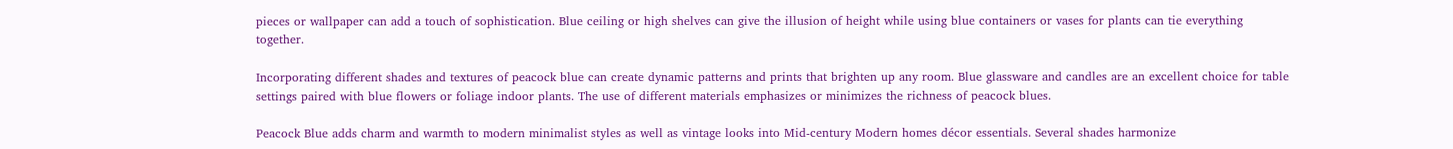pieces or wallpaper can add a touch of sophistication. Blue ceiling or high shelves can give the illusion of height while using blue containers or vases for plants can tie everything together.

Incorporating different shades and textures of peacock blue can create dynamic patterns and prints that brighten up any room. Blue glassware and candles are an excellent choice for table settings paired with blue flowers or foliage indoor plants. The use of different materials emphasizes or minimizes the richness of peacock blues.

Peacock Blue adds charm and warmth to modern minimalist styles as well as vintage looks into Mid-century Modern homes décor essentials. Several shades harmonize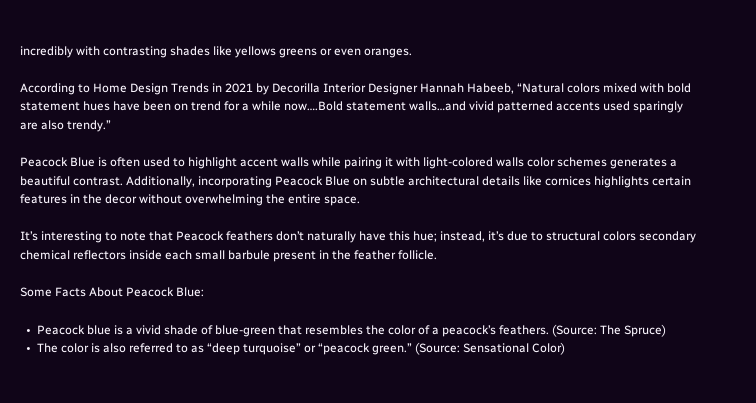incredibly with contrasting shades like yellows greens or even oranges.

According to Home Design Trends in 2021 by Decorilla Interior Designer Hannah Habeeb, “Natural colors mixed with bold statement hues have been on trend for a while now….Bold statement walls…and vivid patterned accents used sparingly are also trendy.”

Peacock Blue is often used to highlight accent walls while pairing it with light-colored walls color schemes generates a beautiful contrast. Additionally, incorporating Peacock Blue on subtle architectural details like cornices highlights certain features in the decor without overwhelming the entire space.

It’s interesting to note that Peacock feathers don’t naturally have this hue; instead, it’s due to structural colors secondary chemical reflectors inside each small barbule present in the feather follicle.

Some Facts About Peacock Blue:

  •  Peacock blue is a vivid shade of blue-green that resembles the color of a peacock’s feathers. (Source: The Spruce)
  •  The color is also referred to as “deep turquoise” or “peacock green.” (Source: Sensational Color)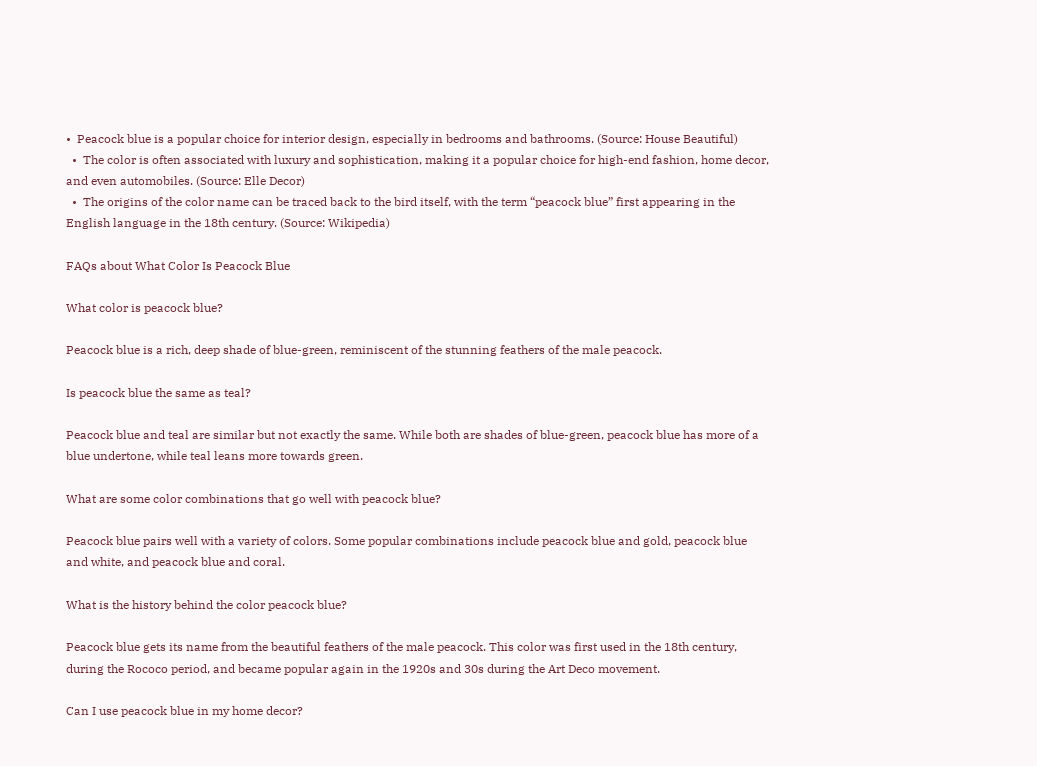•  Peacock blue is a popular choice for interior design, especially in bedrooms and bathrooms. (Source: House Beautiful)
  •  The color is often associated with luxury and sophistication, making it a popular choice for high-end fashion, home decor, and even automobiles. (Source: Elle Decor)
  •  The origins of the color name can be traced back to the bird itself, with the term “peacock blue” first appearing in the English language in the 18th century. (Source: Wikipedia)

FAQs about What Color Is Peacock Blue

What color is peacock blue?

Peacock blue is a rich, deep shade of blue-green, reminiscent of the stunning feathers of the male peacock.

Is peacock blue the same as teal?

Peacock blue and teal are similar but not exactly the same. While both are shades of blue-green, peacock blue has more of a blue undertone, while teal leans more towards green.

What are some color combinations that go well with peacock blue?

Peacock blue pairs well with a variety of colors. Some popular combinations include peacock blue and gold, peacock blue and white, and peacock blue and coral.

What is the history behind the color peacock blue?

Peacock blue gets its name from the beautiful feathers of the male peacock. This color was first used in the 18th century, during the Rococo period, and became popular again in the 1920s and 30s during the Art Deco movement.

Can I use peacock blue in my home decor?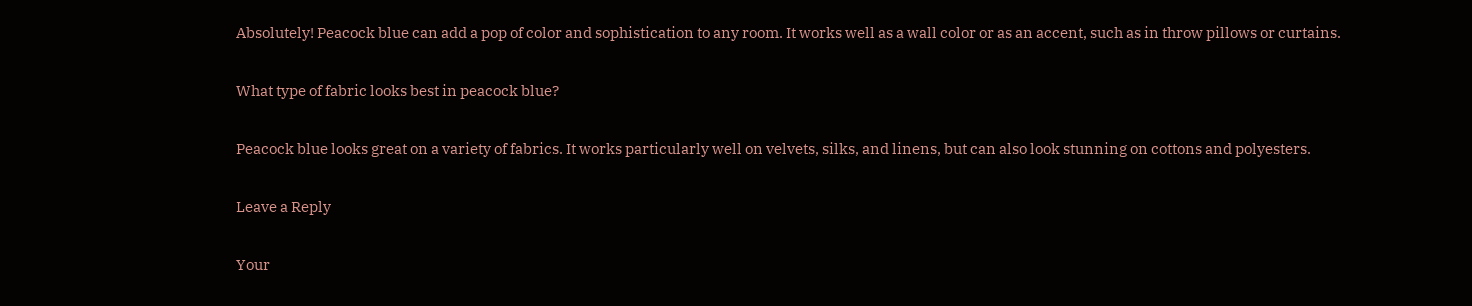Absolutely! Peacock blue can add a pop of color and sophistication to any room. It works well as a wall color or as an accent, such as in throw pillows or curtains.

What type of fabric looks best in peacock blue?

Peacock blue looks great on a variety of fabrics. It works particularly well on velvets, silks, and linens, but can also look stunning on cottons and polyesters.

Leave a Reply

Your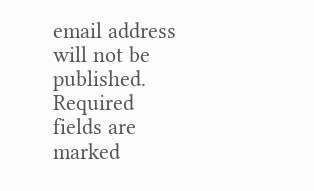email address will not be published. Required fields are marked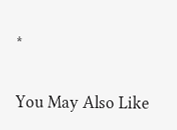*

You May Also Like